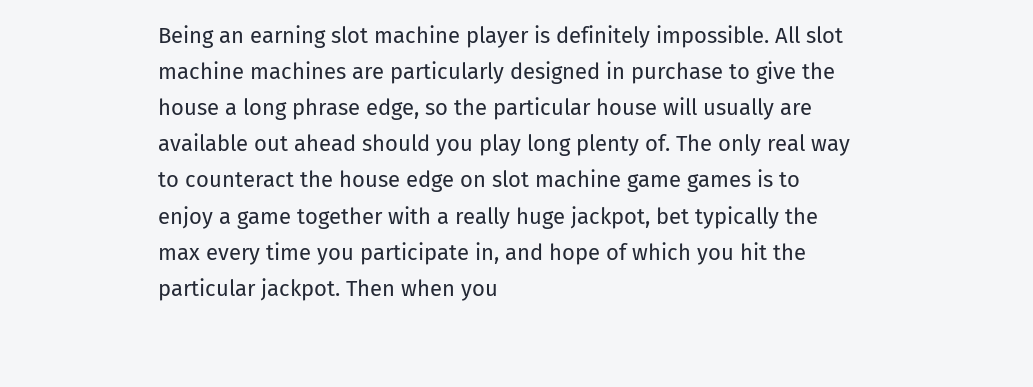Being an earning slot machine player is definitely impossible. All slot machine machines are particularly designed in purchase to give the house a long phrase edge, so the particular house will usually are available out ahead should you play long plenty of. The only real way to counteract the house edge on slot machine game games is to enjoy a game together with a really huge jackpot, bet typically the max every time you participate in, and hope of which you hit the particular jackpot. Then when you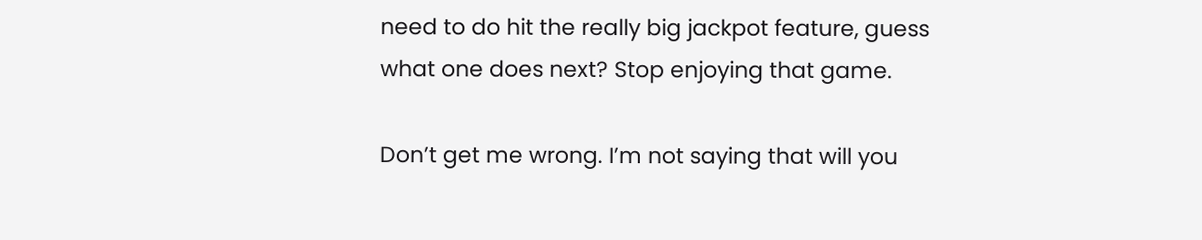need to do hit the really big jackpot feature, guess what one does next? Stop enjoying that game.

Don’t get me wrong. I’m not saying that will you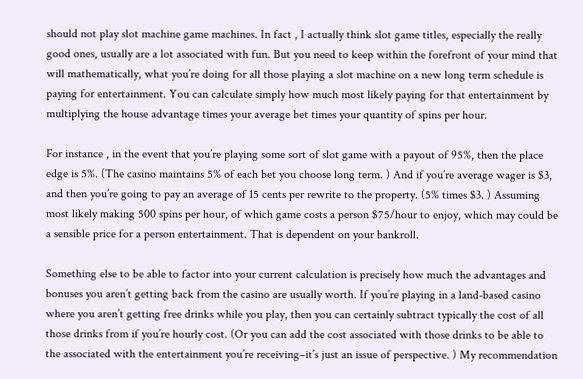should not play slot machine game machines. In fact , I actually think slot game titles, especially the really good ones, usually are a lot associated with fun. But you need to keep within the forefront of your mind that will mathematically, what you’re doing for all those playing a slot machine on a new long term schedule is paying for entertainment. You can calculate simply how much most likely paying for that entertainment by multiplying the house advantage times your average bet times your quantity of spins per hour.

For instance , in the event that you’re playing some sort of slot game with a payout of 95%, then the place edge is 5%. (The casino maintains 5% of each bet you choose long term. ) And if you’re average wager is $3, and then you’re going to pay an average of 15 cents per rewrite to the property. (5% times $3. ) Assuming most likely making 500 spins per hour, of which game costs a person $75/hour to enjoy, which may could be a sensible price for a person entertainment. That is dependent on your bankroll.

Something else to be able to factor into your current calculation is precisely how much the advantages and bonuses you aren’t getting back from the casino are usually worth. If you’re playing in a land-based casino where you aren’t getting free drinks while you play, then you can certainly subtract typically the cost of all those drinks from if you’re hourly cost. (Or you can add the cost associated with those drinks to be able to the associated with the entertainment you’re receiving–it’s just an issue of perspective. ) My recommendation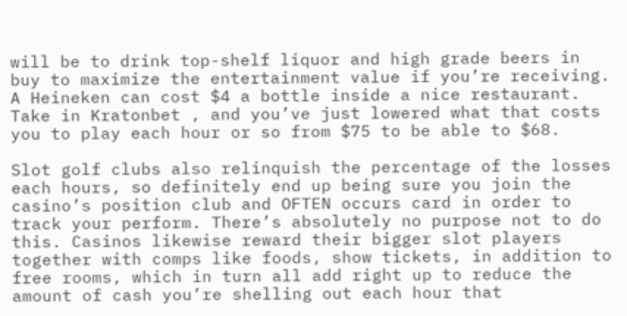will be to drink top-shelf liquor and high grade beers in buy to maximize the entertainment value if you’re receiving. A Heineken can cost $4 a bottle inside a nice restaurant. Take in Kratonbet , and you’ve just lowered what that costs you to play each hour or so from $75 to be able to $68.

Slot golf clubs also relinquish the percentage of the losses each hours, so definitely end up being sure you join the casino’s position club and OFTEN occurs card in order to track your perform. There’s absolutely no purpose not to do this. Casinos likewise reward their bigger slot players together with comps like foods, show tickets, in addition to free rooms, which in turn all add right up to reduce the amount of cash you’re shelling out each hour that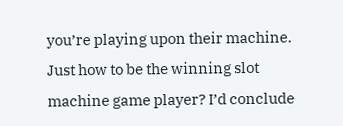you’re playing upon their machine. Just how to be the winning slot machine game player? I’d conclude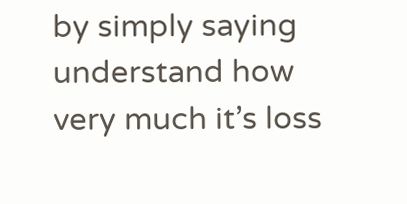by simply saying understand how very much it’s loss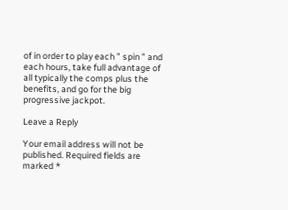of in order to play each ” spin ” and each hours, take full advantage of all typically the comps plus the benefits, and go for the big progressive jackpot.

Leave a Reply

Your email address will not be published. Required fields are marked *